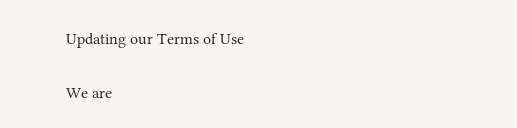Updating our Terms of Use

We are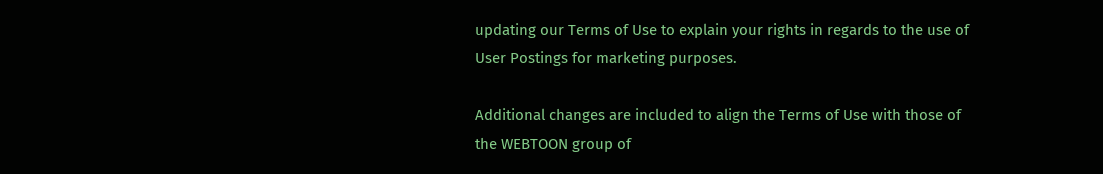updating our Terms of Use to explain your rights in regards to the use of User Postings for marketing purposes.

Additional changes are included to align the Terms of Use with those of the WEBTOON group of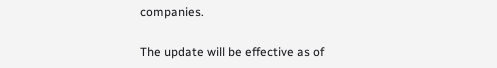companies.

The update will be effective as of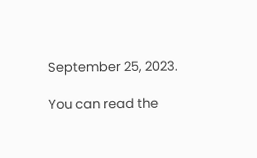September 25, 2023.

You can read the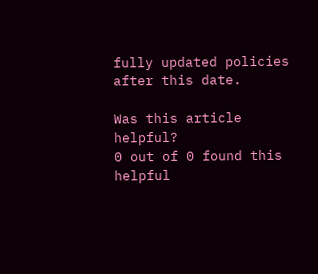fully updated policies after this date.

Was this article helpful?
0 out of 0 found this helpful